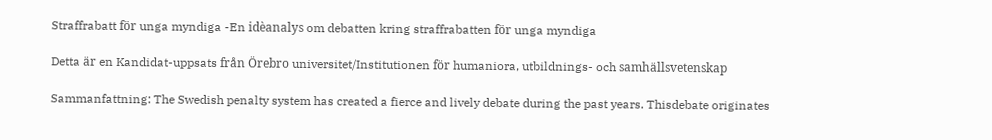Straffrabatt för unga myndiga -En idèanalys om debatten kring straffrabatten för unga myndiga

Detta är en Kandidat-uppsats från Örebro universitet/Institutionen för humaniora, utbildnings- och samhällsvetenskap

Sammanfattning: The Swedish penalty system has created a fierce and lively debate during the past years. Thisdebate originates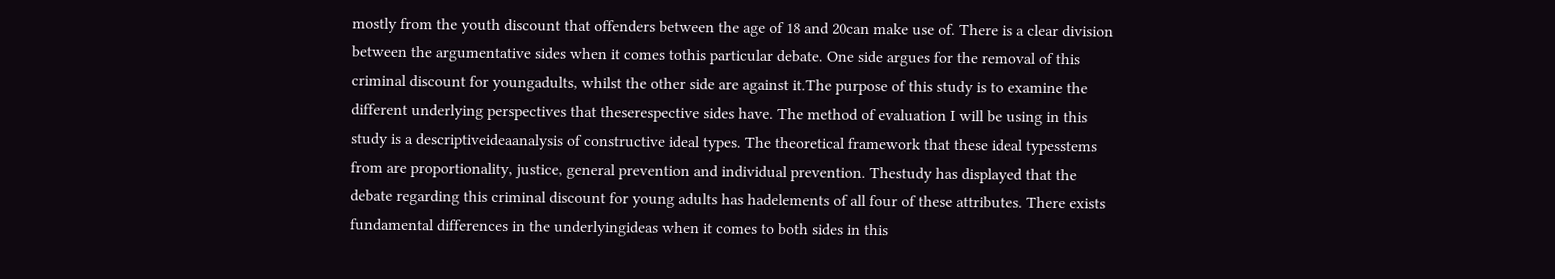mostly from the youth discount that offenders between the age of 18 and 20can make use of. There is a clear division between the argumentative sides when it comes tothis particular debate. One side argues for the removal of this criminal discount for youngadults, whilst the other side are against it.The purpose of this study is to examine the different underlying perspectives that theserespective sides have. The method of evaluation I will be using in this study is a descriptiveideaanalysis of constructive ideal types. The theoretical framework that these ideal typesstems from are proportionality, justice, general prevention and individual prevention. Thestudy has displayed that the debate regarding this criminal discount for young adults has hadelements of all four of these attributes. There exists fundamental differences in the underlyingideas when it comes to both sides in this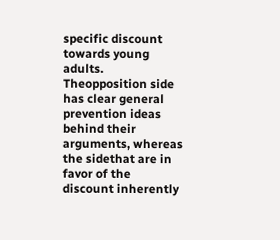specific discount towards young adults. Theopposition side has clear general prevention ideas behind their arguments, whereas the sidethat are in favor of the discount inherently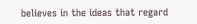believes in the ideas that regard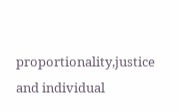proportionality,justice and individual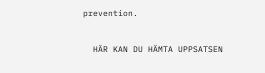prevention.

  HÄR KAN DU HÄMTA UPPSATSEN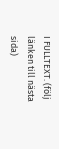I FULLTEXT. (följ länken till nästa sida)